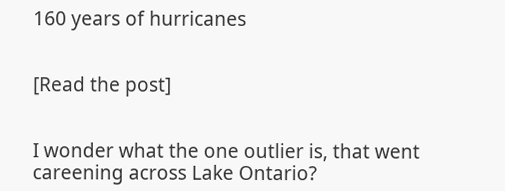160 years of hurricanes


[Read the post]


I wonder what the one outlier is, that went careening across Lake Ontario?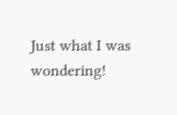Just what I was wondering!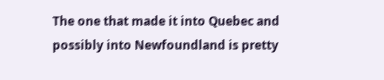The one that made it into Quebec and possibly into Newfoundland is pretty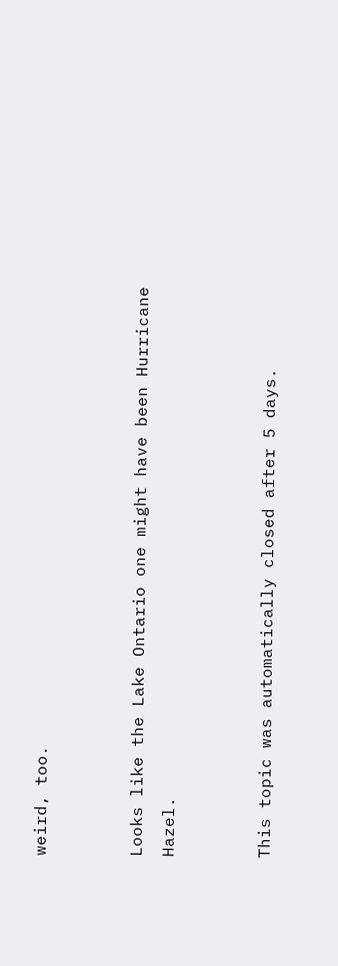weird, too.


Looks like the Lake Ontario one might have been Hurricane Hazel.


This topic was automatically closed after 5 days.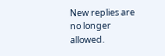New replies are no longer allowed.